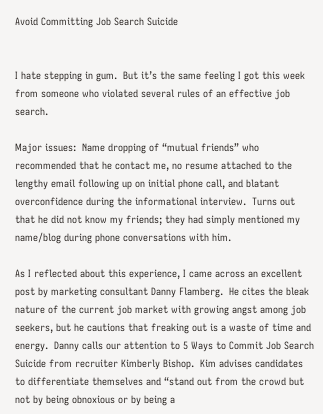Avoid Committing Job Search Suicide


I hate stepping in gum.  But it’s the same feeling I got this week from someone who violated several rules of an effective job search.

Major issues:  Name dropping of “mutual friends” who recommended that he contact me, no resume attached to the lengthy email following up on initial phone call, and blatant overconfidence during the informational interview.  Turns out that he did not know my friends; they had simply mentioned my name/blog during phone conversations with him.

As I reflected about this experience, I came across an excellent post by marketing consultant Danny Flamberg.  He cites the bleak nature of the current job market with growing angst among job seekers, but he cautions that freaking out is a waste of time and energy.  Danny calls our attention to 5 Ways to Commit Job Search Suicide from recruiter Kimberly Bishop.  Kim advises candidates to differentiate themselves and “stand out from the crowd but not by being obnoxious or by being a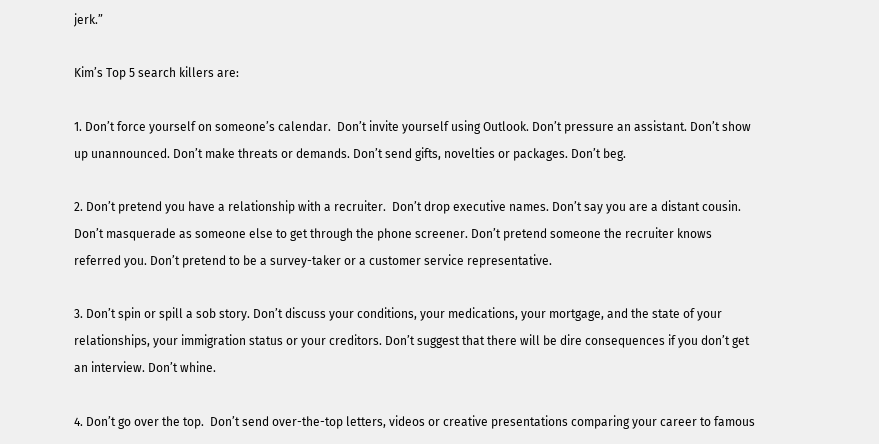jerk.”

Kim’s Top 5 search killers are:

1. Don’t force yourself on someone’s calendar.  Don’t invite yourself using Outlook. Don’t pressure an assistant. Don’t show up unannounced. Don’t make threats or demands. Don’t send gifts, novelties or packages. Don’t beg.

2. Don’t pretend you have a relationship with a recruiter.  Don’t drop executive names. Don’t say you are a distant cousin. Don’t masquerade as someone else to get through the phone screener. Don’t pretend someone the recruiter knows referred you. Don’t pretend to be a survey-taker or a customer service representative.

3. Don’t spin or spill a sob story. Don’t discuss your conditions, your medications, your mortgage, and the state of your relationships, your immigration status or your creditors. Don’t suggest that there will be dire consequences if you don’t get an interview. Don’t whine.

4. Don’t go over the top.  Don’t send over-the-top letters, videos or creative presentations comparing your career to famous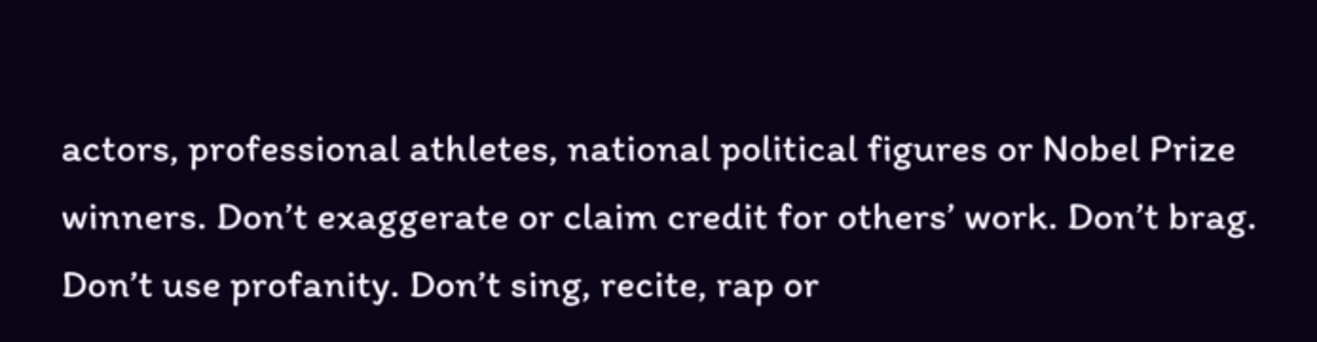actors, professional athletes, national political figures or Nobel Prize winners. Don’t exaggerate or claim credit for others’ work. Don’t brag.  Don’t use profanity. Don’t sing, recite, rap or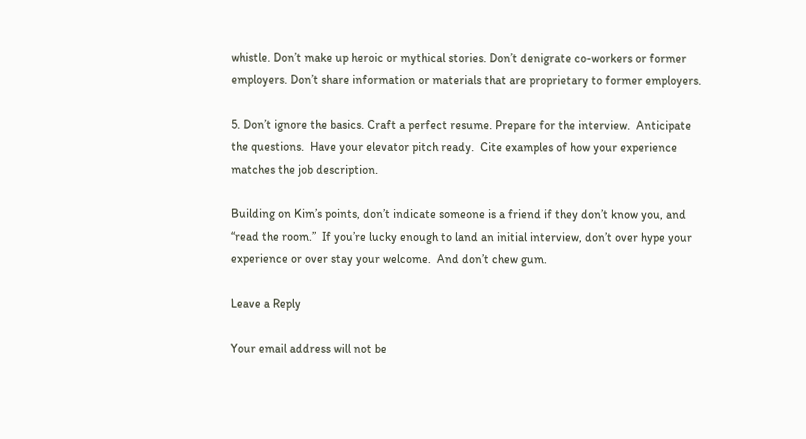whistle. Don’t make up heroic or mythical stories. Don’t denigrate co-workers or former employers. Don’t share information or materials that are proprietary to former employers.

5. Don’t ignore the basics. Craft a perfect resume. Prepare for the interview.  Anticipate the questions.  Have your elevator pitch ready.  Cite examples of how your experience matches the job description.

Building on Kim’s points, don’t indicate someone is a friend if they don’t know you, and  “read the room.”  If you’re lucky enough to land an initial interview, don’t over hype your experience or over stay your welcome.  And don’t chew gum.

Leave a Reply

Your email address will not be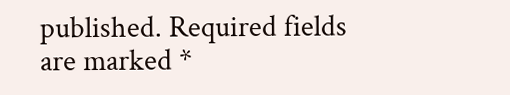published. Required fields are marked *